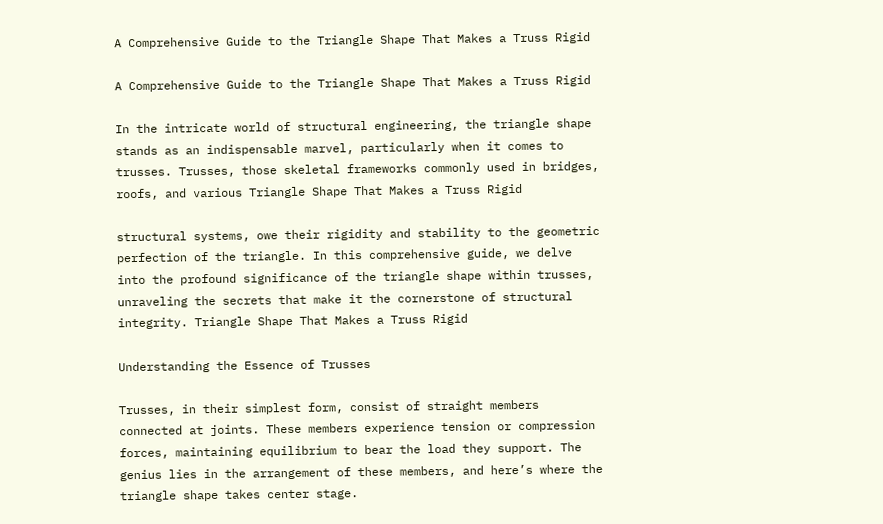A Comprehensive Guide to the Triangle Shape That Makes a Truss Rigid

A Comprehensive Guide to the Triangle Shape That Makes a Truss Rigid

In the intricate world of structural engineering, the triangle shape stands as an indispensable marvel, particularly when it comes to trusses. Trusses, those skeletal frameworks commonly used in bridges, roofs, and various Triangle Shape That Makes a Truss Rigid

structural systems, owe their rigidity and stability to the geometric perfection of the triangle. In this comprehensive guide, we delve into the profound significance of the triangle shape within trusses, unraveling the secrets that make it the cornerstone of structural integrity. Triangle Shape That Makes a Truss Rigid

Understanding the Essence of Trusses

Trusses, in their simplest form, consist of straight members connected at joints. These members experience tension or compression forces, maintaining equilibrium to bear the load they support. The genius lies in the arrangement of these members, and here’s where the triangle shape takes center stage.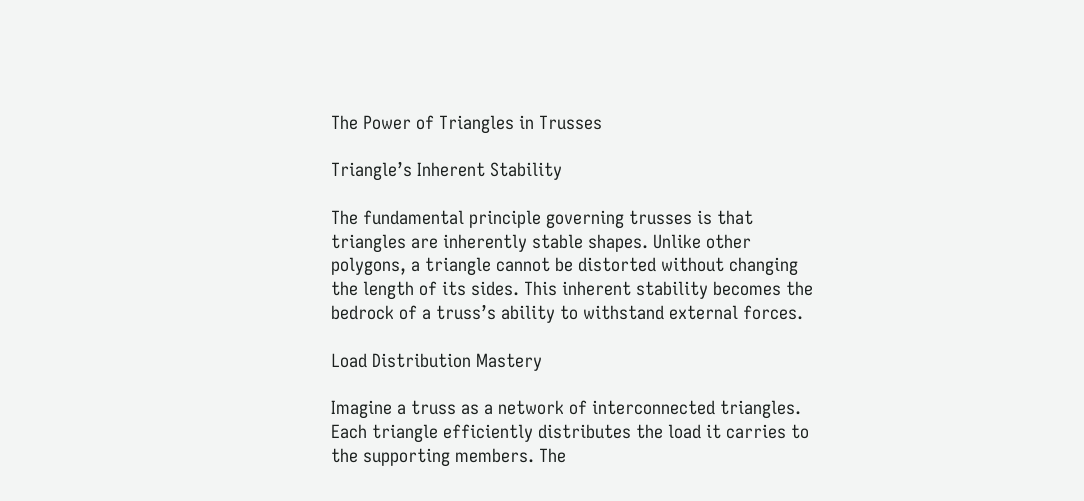The Power of Triangles in Trusses

Triangle’s Inherent Stability

The fundamental principle governing trusses is that triangles are inherently stable shapes. Unlike other polygons, a triangle cannot be distorted without changing the length of its sides. This inherent stability becomes the bedrock of a truss’s ability to withstand external forces.

Load Distribution Mastery

Imagine a truss as a network of interconnected triangles. Each triangle efficiently distributes the load it carries to the supporting members. The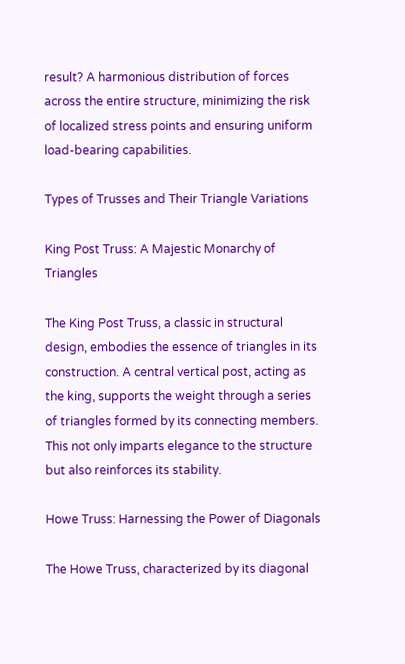result? A harmonious distribution of forces across the entire structure, minimizing the risk of localized stress points and ensuring uniform load-bearing capabilities.

Types of Trusses and Their Triangle Variations

King Post Truss: A Majestic Monarchy of Triangles

The King Post Truss, a classic in structural design, embodies the essence of triangles in its construction. A central vertical post, acting as the king, supports the weight through a series of triangles formed by its connecting members. This not only imparts elegance to the structure but also reinforces its stability.

Howe Truss: Harnessing the Power of Diagonals

The Howe Truss, characterized by its diagonal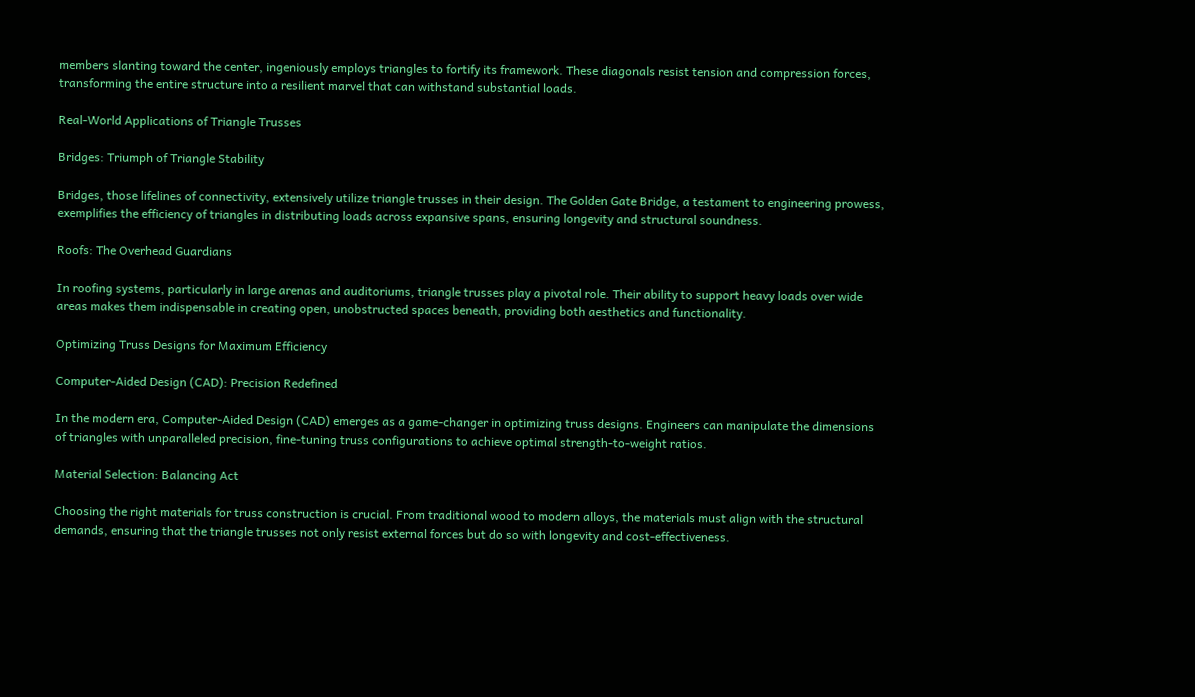members slanting toward the center, ingeniously employs triangles to fortify its framework. These diagonals resist tension and compression forces, transforming the entire structure into a resilient marvel that can withstand substantial loads.

Real-World Applications of Triangle Trusses

Bridges: Triumph of Triangle Stability

Bridges, those lifelines of connectivity, extensively utilize triangle trusses in their design. The Golden Gate Bridge, a testament to engineering prowess, exemplifies the efficiency of triangles in distributing loads across expansive spans, ensuring longevity and structural soundness.

Roofs: The Overhead Guardians

In roofing systems, particularly in large arenas and auditoriums, triangle trusses play a pivotal role. Their ability to support heavy loads over wide areas makes them indispensable in creating open, unobstructed spaces beneath, providing both aesthetics and functionality.

Optimizing Truss Designs for Maximum Efficiency

Computer-Aided Design (CAD): Precision Redefined

In the modern era, Computer-Aided Design (CAD) emerges as a game-changer in optimizing truss designs. Engineers can manipulate the dimensions of triangles with unparalleled precision, fine-tuning truss configurations to achieve optimal strength-to-weight ratios.

Material Selection: Balancing Act

Choosing the right materials for truss construction is crucial. From traditional wood to modern alloys, the materials must align with the structural demands, ensuring that the triangle trusses not only resist external forces but do so with longevity and cost-effectiveness.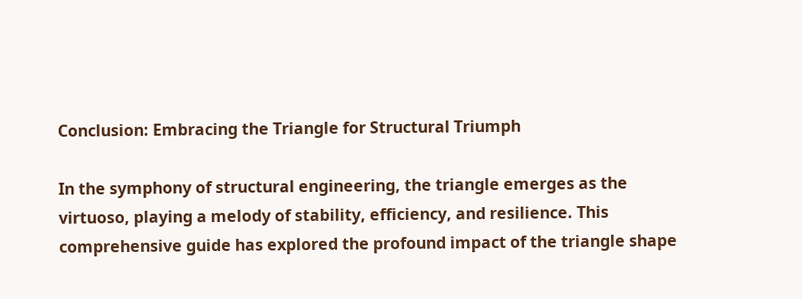Conclusion: Embracing the Triangle for Structural Triumph

In the symphony of structural engineering, the triangle emerges as the virtuoso, playing a melody of stability, efficiency, and resilience. This comprehensive guide has explored the profound impact of the triangle shape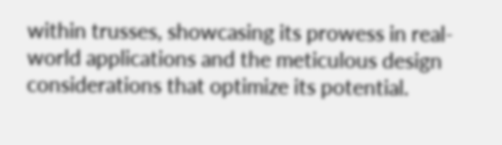within trusses, showcasing its prowess in real-world applications and the meticulous design considerations that optimize its potential.